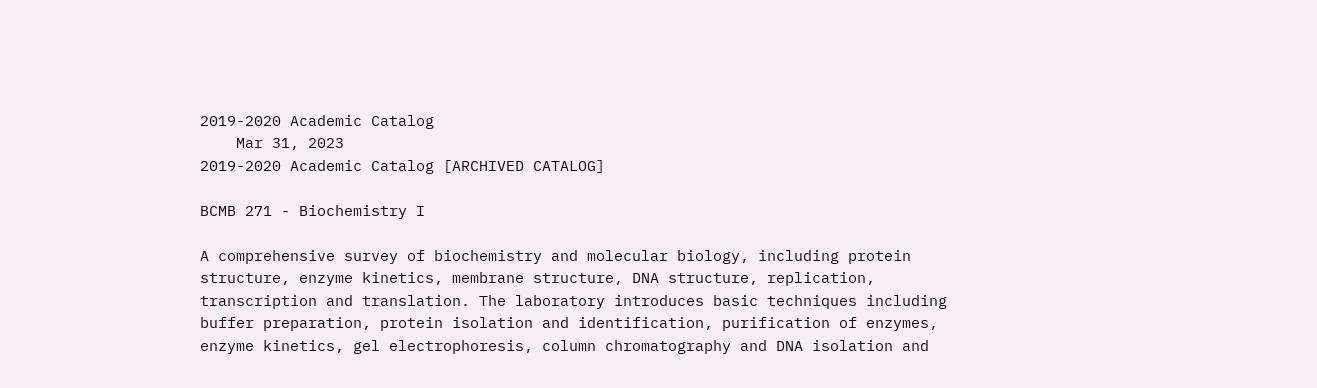2019-2020 Academic Catalog
    Mar 31, 2023
2019-2020 Academic Catalog [ARCHIVED CATALOG]

BCMB 271 - Biochemistry I

A comprehensive survey of biochemistry and molecular biology, including protein structure, enzyme kinetics, membrane structure, DNA structure, replication, transcription and translation. The laboratory introduces basic techniques including buffer preparation, protein isolation and identification, purification of enzymes, enzyme kinetics, gel electrophoresis, column chromatography and DNA isolation and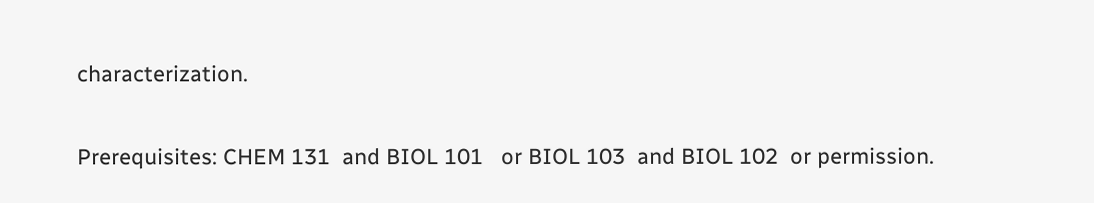characterization.

Prerequisites: CHEM 131  and BIOL 101   or BIOL 103  and BIOL 102  or permission.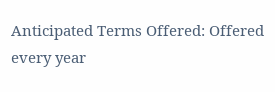Anticipated Terms Offered: Offered every year